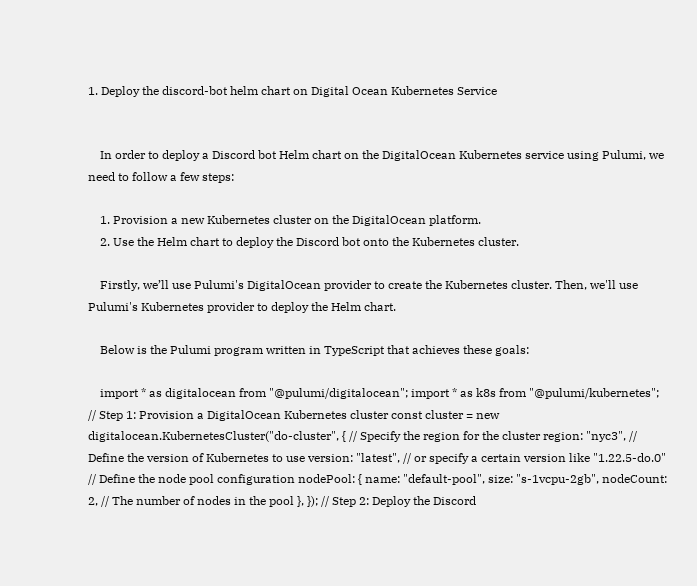1. Deploy the discord-bot helm chart on Digital Ocean Kubernetes Service


    In order to deploy a Discord bot Helm chart on the DigitalOcean Kubernetes service using Pulumi, we need to follow a few steps:

    1. Provision a new Kubernetes cluster on the DigitalOcean platform.
    2. Use the Helm chart to deploy the Discord bot onto the Kubernetes cluster.

    Firstly, we’ll use Pulumi's DigitalOcean provider to create the Kubernetes cluster. Then, we'll use Pulumi's Kubernetes provider to deploy the Helm chart.

    Below is the Pulumi program written in TypeScript that achieves these goals:

    import * as digitalocean from "@pulumi/digitalocean"; import * as k8s from "@pulumi/kubernetes"; // Step 1: Provision a DigitalOcean Kubernetes cluster const cluster = new digitalocean.KubernetesCluster("do-cluster", { // Specify the region for the cluster region: "nyc3", // Define the version of Kubernetes to use version: "latest", // or specify a certain version like "1.22.5-do.0" // Define the node pool configuration nodePool: { name: "default-pool", size: "s-1vcpu-2gb", nodeCount: 2, // The number of nodes in the pool }, }); // Step 2: Deploy the Discord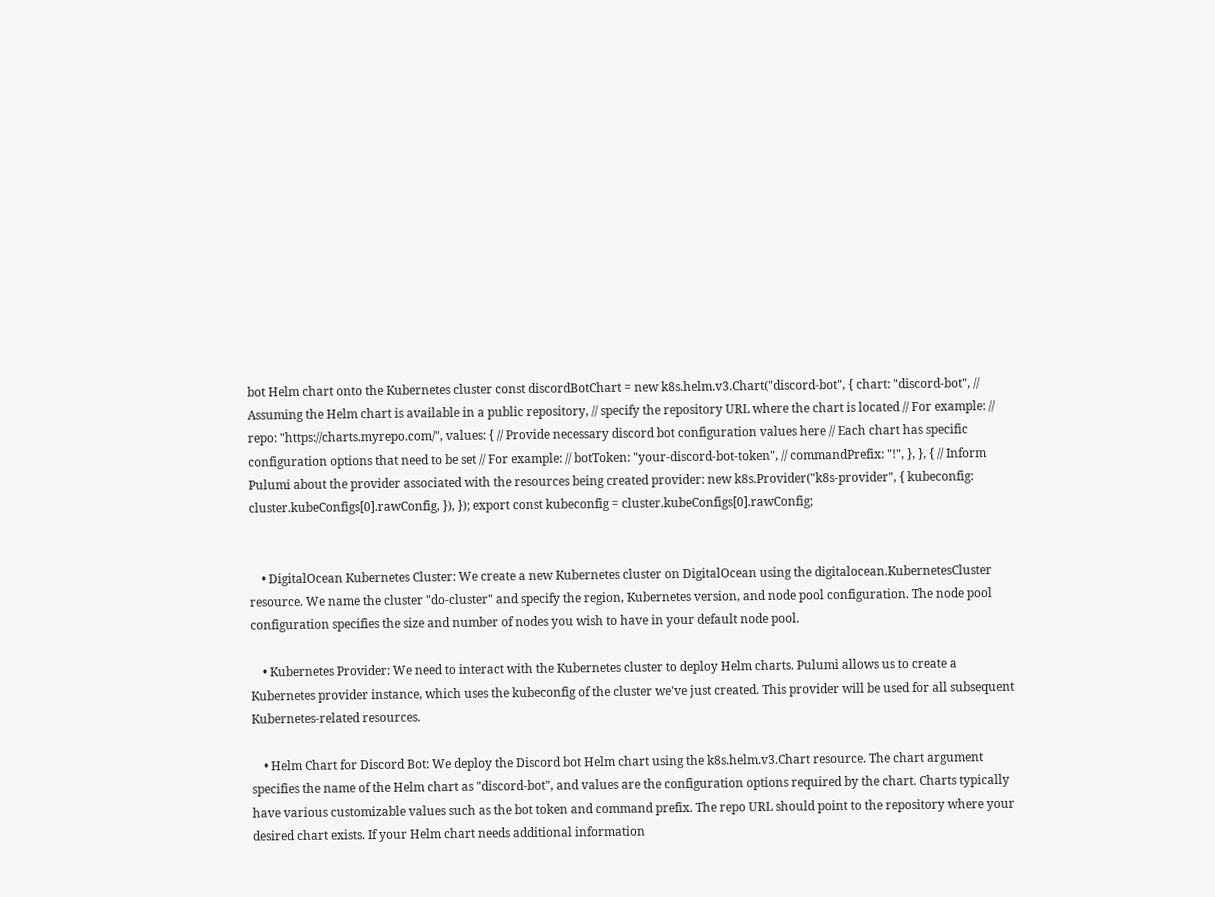bot Helm chart onto the Kubernetes cluster const discordBotChart = new k8s.helm.v3.Chart("discord-bot", { chart: "discord-bot", // Assuming the Helm chart is available in a public repository, // specify the repository URL where the chart is located // For example: // repo: "https://charts.myrepo.com/", values: { // Provide necessary discord bot configuration values here // Each chart has specific configuration options that need to be set // For example: // botToken: "your-discord-bot-token", // commandPrefix: "!", }, }, { // Inform Pulumi about the provider associated with the resources being created provider: new k8s.Provider("k8s-provider", { kubeconfig: cluster.kubeConfigs[0].rawConfig, }), }); export const kubeconfig = cluster.kubeConfigs[0].rawConfig;


    • DigitalOcean Kubernetes Cluster: We create a new Kubernetes cluster on DigitalOcean using the digitalocean.KubernetesCluster resource. We name the cluster "do-cluster" and specify the region, Kubernetes version, and node pool configuration. The node pool configuration specifies the size and number of nodes you wish to have in your default node pool.

    • Kubernetes Provider: We need to interact with the Kubernetes cluster to deploy Helm charts. Pulumi allows us to create a Kubernetes provider instance, which uses the kubeconfig of the cluster we've just created. This provider will be used for all subsequent Kubernetes-related resources.

    • Helm Chart for Discord Bot: We deploy the Discord bot Helm chart using the k8s.helm.v3.Chart resource. The chart argument specifies the name of the Helm chart as "discord-bot", and values are the configuration options required by the chart. Charts typically have various customizable values such as the bot token and command prefix. The repo URL should point to the repository where your desired chart exists. If your Helm chart needs additional information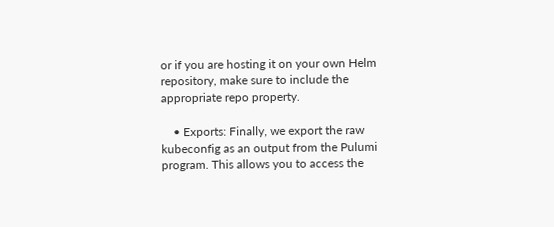or if you are hosting it on your own Helm repository, make sure to include the appropriate repo property.

    • Exports: Finally, we export the raw kubeconfig as an output from the Pulumi program. This allows you to access the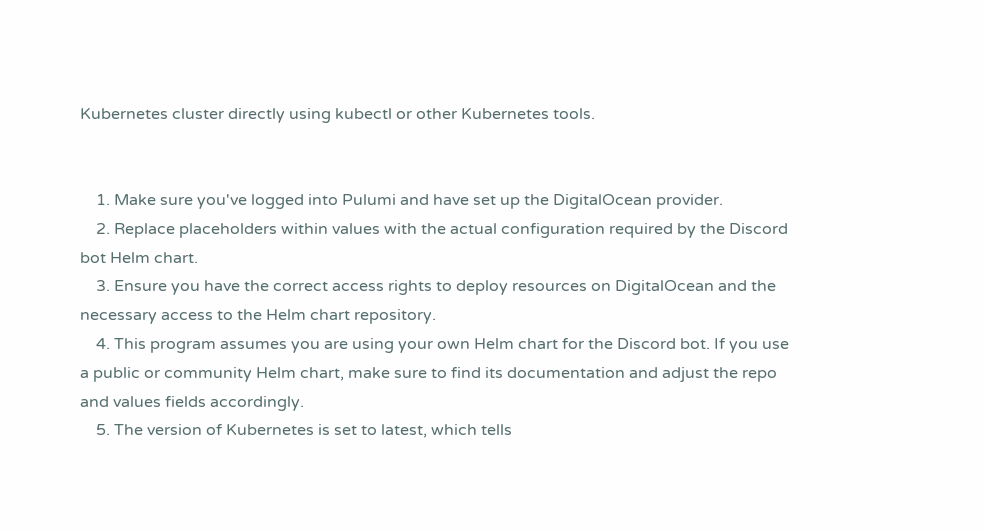Kubernetes cluster directly using kubectl or other Kubernetes tools.


    1. Make sure you've logged into Pulumi and have set up the DigitalOcean provider.
    2. Replace placeholders within values with the actual configuration required by the Discord bot Helm chart.
    3. Ensure you have the correct access rights to deploy resources on DigitalOcean and the necessary access to the Helm chart repository.
    4. This program assumes you are using your own Helm chart for the Discord bot. If you use a public or community Helm chart, make sure to find its documentation and adjust the repo and values fields accordingly.
    5. The version of Kubernetes is set to latest, which tells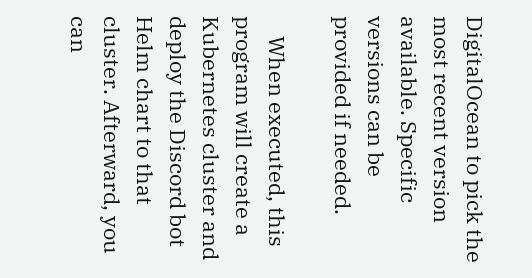DigitalOcean to pick the most recent version available. Specific versions can be provided if needed.

    When executed, this program will create a Kubernetes cluster and deploy the Discord bot Helm chart to that cluster. Afterward, you can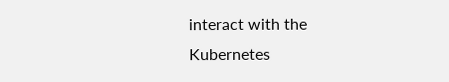interact with the Kubernetes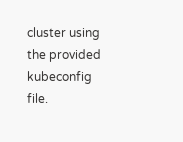cluster using the provided kubeconfig file.